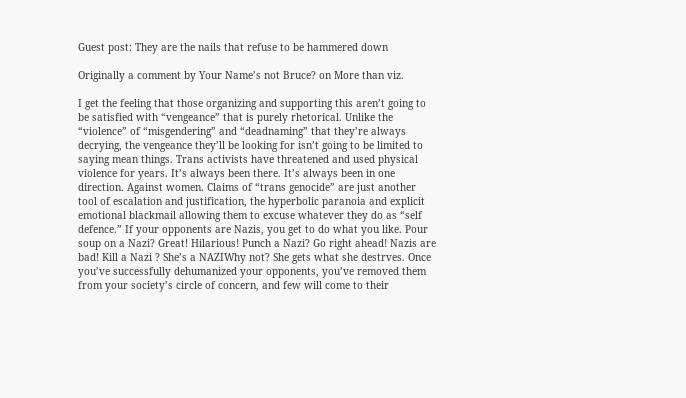Guest post: They are the nails that refuse to be hammered down

Originally a comment by Your Name’s not Bruce? on More than viz.

I get the feeling that those organizing and supporting this aren’t going to be satisfied with “vengeance” that is purely rhetorical. Unlike the “violence” of “misgendering” and “deadnaming” that they’re always decrying, the vengeance they’ll be looking for isn’t going to be limited to saying mean things. Trans activists have threatened and used physical violence for years. It’s always been there. It’s always been in one direction. Against women. Claims of “trans genocide” are just another tool of escalation and justification, the hyperbolic paranoia and explicit emotional blackmail allowing them to excuse whatever they do as “self defence.” If your opponents are Nazis, you get to do what you like. Pour soup on a Nazi? Great! Hilarious! Punch a Nazi? Go right ahead! Nazis are bad! Kill a Nazi ? She’s a NAZIWhy not? She gets what she destrves. Once you’ve successfully dehumanized your opponents, you’ve removed them from your society’s circle of concern, and few will come to their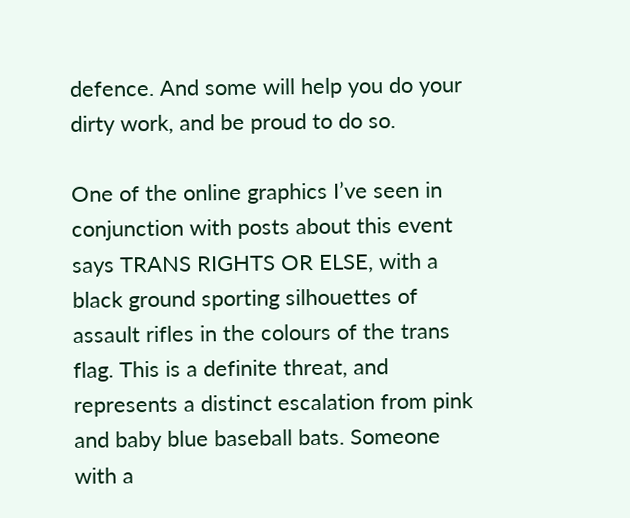defence. And some will help you do your dirty work, and be proud to do so.

One of the online graphics I’ve seen in conjunction with posts about this event says TRANS RIGHTS OR ELSE, with a black ground sporting silhouettes of assault rifles in the colours of the trans flag. This is a definite threat, and represents a distinct escalation from pink and baby blue baseball bats. Someone with a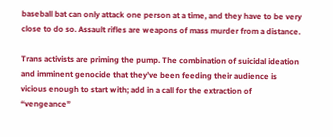baseball bat can only attack one person at a time, and they have to be very close to do so. Assault rifles are weapons of mass murder from a distance.

Trans activists are priming the pump. The combination of suicidal ideation and imminent genocide that they’ve been feeding their audience is vicious enough to start with; add in a call for the extraction of “vengeance”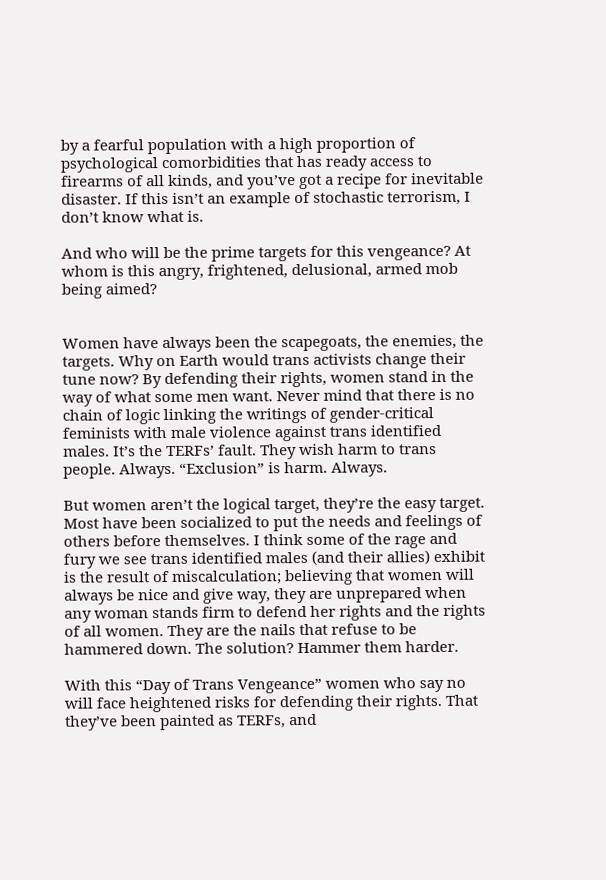by a fearful population with a high proportion of psychological comorbidities that has ready access to firearms of all kinds, and you’ve got a recipe for inevitable disaster. If this isn’t an example of stochastic terrorism, I don’t know what is.

And who will be the prime targets for this vengeance? At whom is this angry, frightened, delusional, armed mob being aimed?


Women have always been the scapegoats, the enemies, the targets. Why on Earth would trans activists change their tune now? By defending their rights, women stand in the way of what some men want. Never mind that there is no chain of logic linking the writings of gender-critical feminists with male violence against trans identified males. It’s the TERFs’ fault. They wish harm to trans people. Always. “Exclusion” is harm. Always.

But women aren’t the logical target, they’re the easy target. Most have been socialized to put the needs and feelings of others before themselves. I think some of the rage and fury we see trans identified males (and their allies) exhibit is the result of miscalculation; believing that women will always be nice and give way, they are unprepared when any woman stands firm to defend her rights and the rights of all women. They are the nails that refuse to be hammered down. The solution? Hammer them harder.

With this “Day of Trans Vengeance” women who say no will face heightened risks for defending their rights. That they’ve been painted as TERFs, and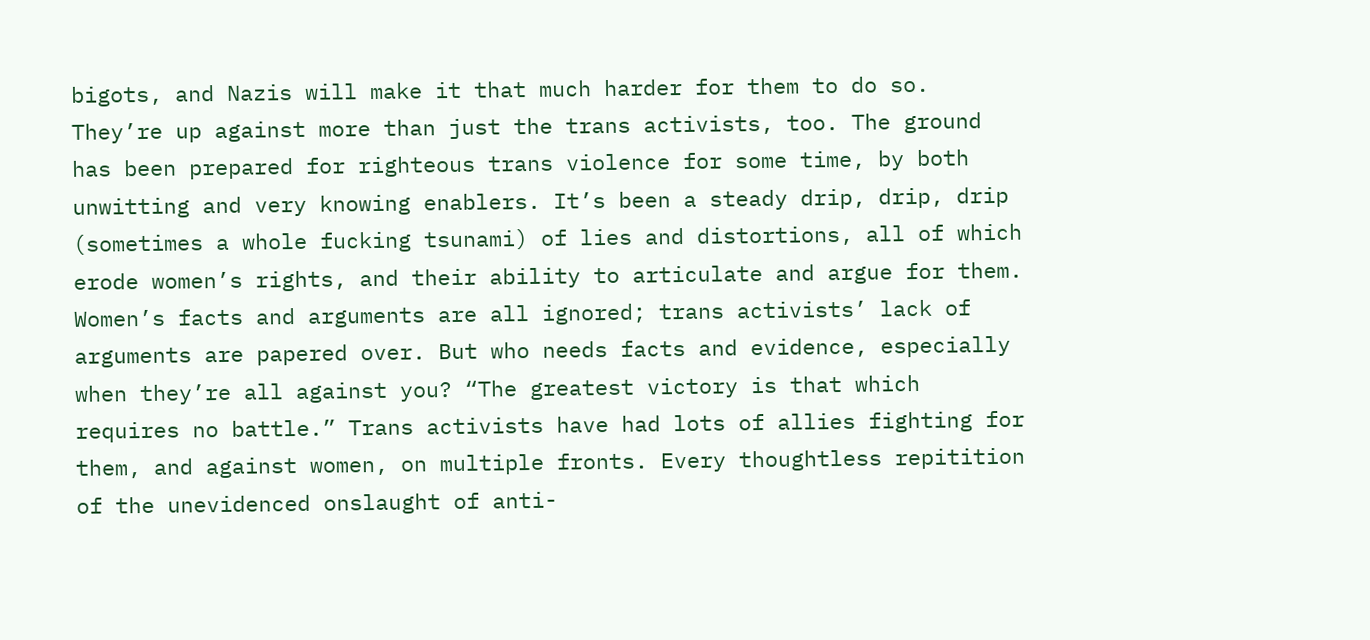bigots, and Nazis will make it that much harder for them to do so. They’re up against more than just the trans activists, too. The ground has been prepared for righteous trans violence for some time, by both unwitting and very knowing enablers. It’s been a steady drip, drip, drip (sometimes a whole fucking tsunami) of lies and distortions, all of which erode women’s rights, and their ability to articulate and argue for them. Women’s facts and arguments are all ignored; trans activists’ lack of arguments are papered over. But who needs facts and evidence, especially when they’re all against you? “The greatest victory is that which requires no battle.” Trans activists have had lots of allies fighting for them, and against women, on multiple fronts. Every thoughtless repitition of the unevidenced onslaught of anti-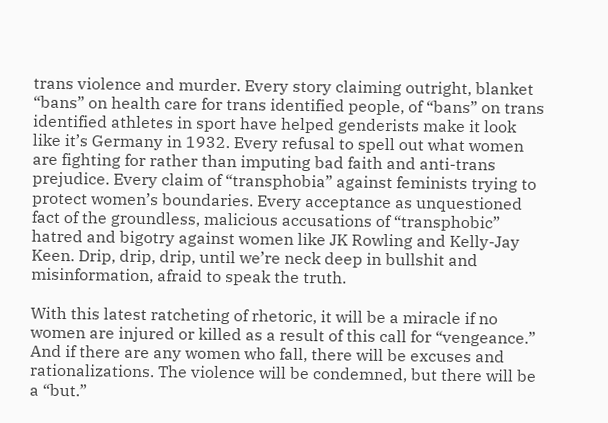trans violence and murder. Every story claiming outright, blanket “bans” on health care for trans identified people, of “bans” on trans identified athletes in sport have helped genderists make it look like it’s Germany in 1932. Every refusal to spell out what women are fighting for rather than imputing bad faith and anti-trans prejudice. Every claim of “transphobia” against feminists trying to protect women’s boundaries. Every acceptance as unquestioned fact of the groundless, malicious accusations of “transphobic” hatred and bigotry against women like JK Rowling and Kelly-Jay Keen. Drip, drip, drip, until we’re neck deep in bullshit and misinformation, afraid to speak the truth.

With this latest ratcheting of rhetoric, it will be a miracle if no women are injured or killed as a result of this call for “vengeance.” And if there are any women who fall, there will be excuses and rationalizations. The violence will be condemned, but there will be a “but.”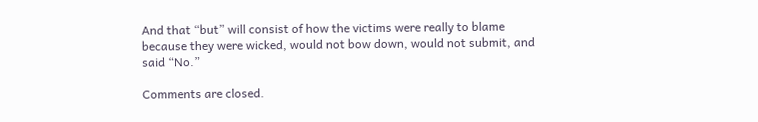And that “but” will consist of how the victims were really to blame because they were wicked, would not bow down, would not submit, and said “No.”

Comments are closed.